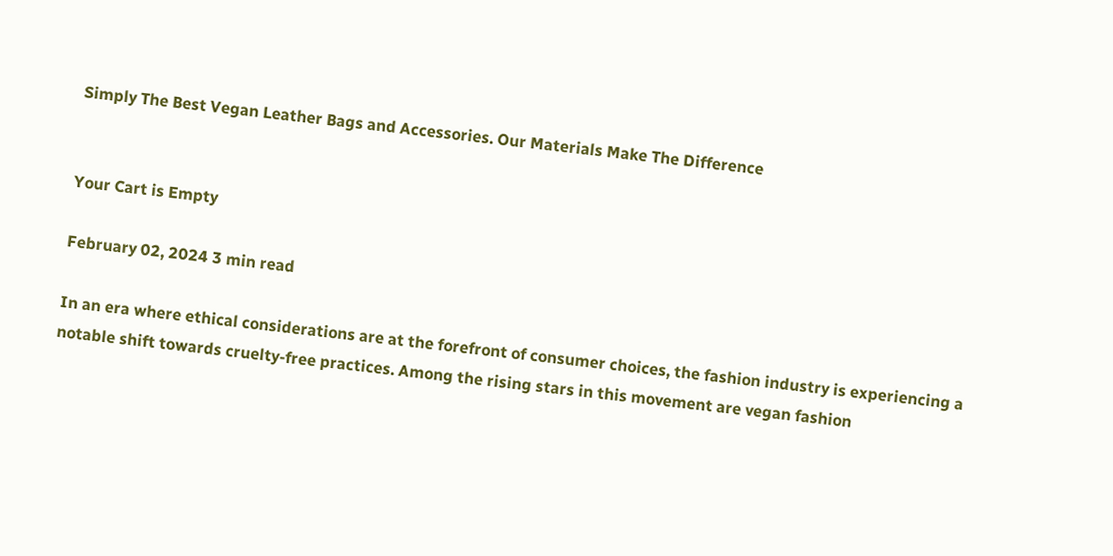Simply The Best Vegan Leather Bags and Accessories. Our Materials Make The Difference


Your Cart is Empty

February 02, 2024 3 min read

In an era where ethical considerations are at the forefront of consumer choices, the fashion industry is experiencing a notable shift towards cruelty-free practices. Among the rising stars in this movement are vegan fashion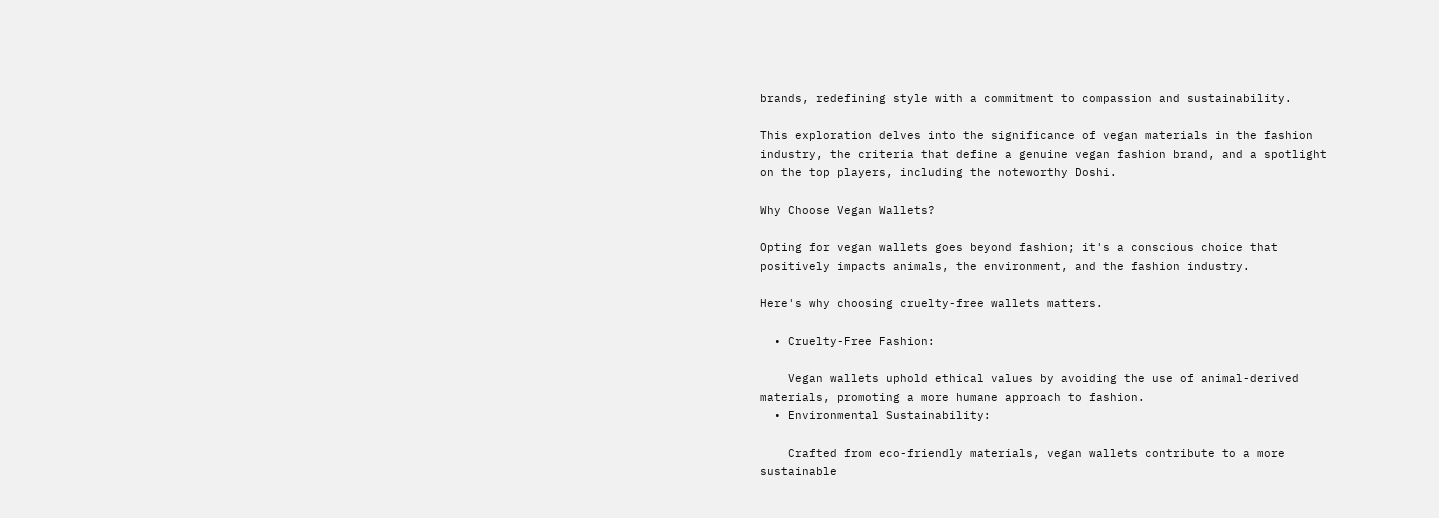brands, redefining style with a commitment to compassion and sustainability.

This exploration delves into the significance of vegan materials in the fashion industry, the criteria that define a genuine vegan fashion brand, and a spotlight on the top players, including the noteworthy Doshi.

Why Choose Vegan Wallets?

Opting for vegan wallets goes beyond fashion; it's a conscious choice that positively impacts animals, the environment, and the fashion industry.

Here's why choosing cruelty-free wallets matters.

  • Cruelty-Free Fashion:

    Vegan wallets uphold ethical values by avoiding the use of animal-derived materials, promoting a more humane approach to fashion.
  • Environmental Sustainability:

    Crafted from eco-friendly materials, vegan wallets contribute to a more sustainable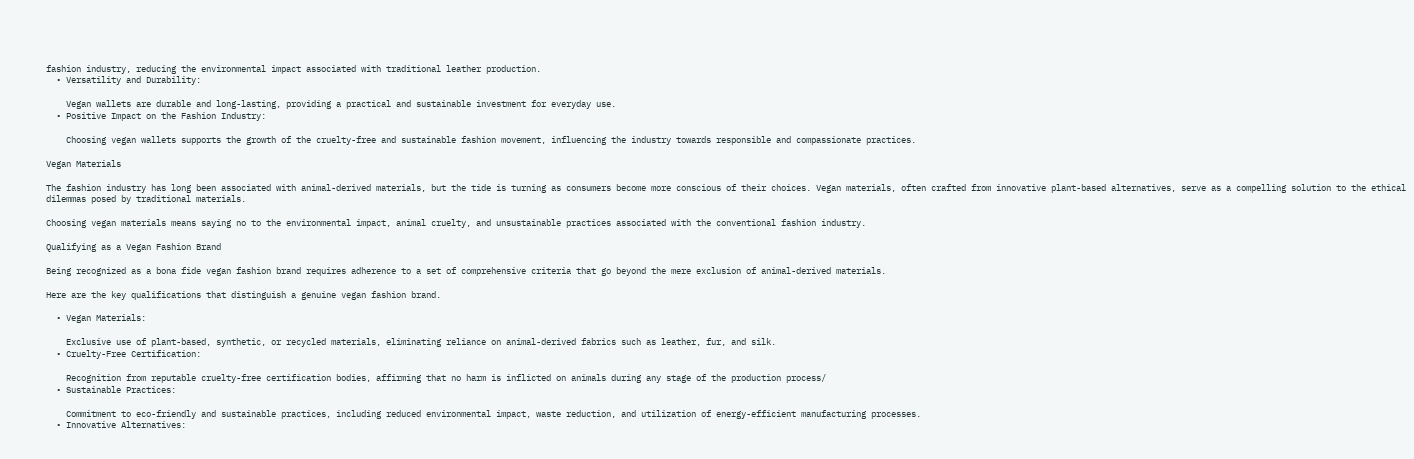fashion industry, reducing the environmental impact associated with traditional leather production.
  • Versatility and Durability:

    Vegan wallets are durable and long-lasting, providing a practical and sustainable investment for everyday use.
  • Positive Impact on the Fashion Industry:

    Choosing vegan wallets supports the growth of the cruelty-free and sustainable fashion movement, influencing the industry towards responsible and compassionate practices.

Vegan Materials

The fashion industry has long been associated with animal-derived materials, but the tide is turning as consumers become more conscious of their choices. Vegan materials, often crafted from innovative plant-based alternatives, serve as a compelling solution to the ethical dilemmas posed by traditional materials.

Choosing vegan materials means saying no to the environmental impact, animal cruelty, and unsustainable practices associated with the conventional fashion industry.

Qualifying as a Vegan Fashion Brand

Being recognized as a bona fide vegan fashion brand requires adherence to a set of comprehensive criteria that go beyond the mere exclusion of animal-derived materials.

Here are the key qualifications that distinguish a genuine vegan fashion brand.

  • Vegan Materials:

    Exclusive use of plant-based, synthetic, or recycled materials, eliminating reliance on animal-derived fabrics such as leather, fur, and silk.
  • Cruelty-Free Certification:

    Recognition from reputable cruelty-free certification bodies, affirming that no harm is inflicted on animals during any stage of the production process/
  • Sustainable Practices:

    Commitment to eco-friendly and sustainable practices, including reduced environmental impact, waste reduction, and utilization of energy-efficient manufacturing processes.
  • Innovative Alternatives: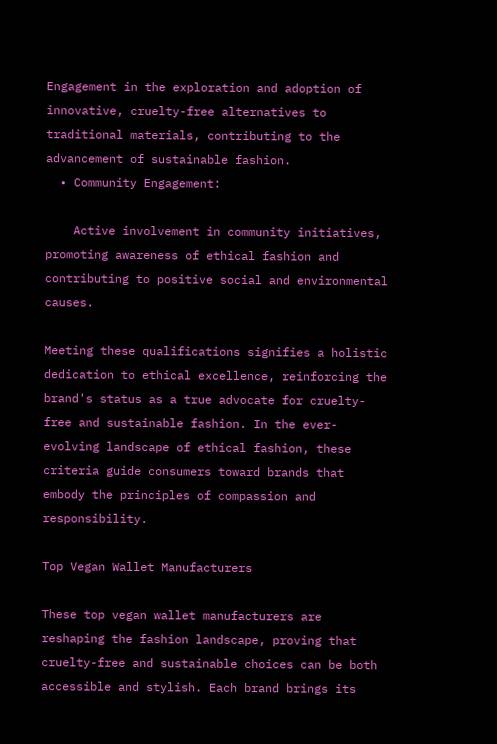Engagement in the exploration and adoption of innovative, cruelty-free alternatives to traditional materials, contributing to the advancement of sustainable fashion.
  • Community Engagement:

    Active involvement in community initiatives, promoting awareness of ethical fashion and contributing to positive social and environmental causes.

Meeting these qualifications signifies a holistic dedication to ethical excellence, reinforcing the brand's status as a true advocate for cruelty-free and sustainable fashion. In the ever-evolving landscape of ethical fashion, these criteria guide consumers toward brands that embody the principles of compassion and responsibility.

Top Vegan Wallet Manufacturers

These top vegan wallet manufacturers are reshaping the fashion landscape, proving that cruelty-free and sustainable choices can be both accessible and stylish. Each brand brings its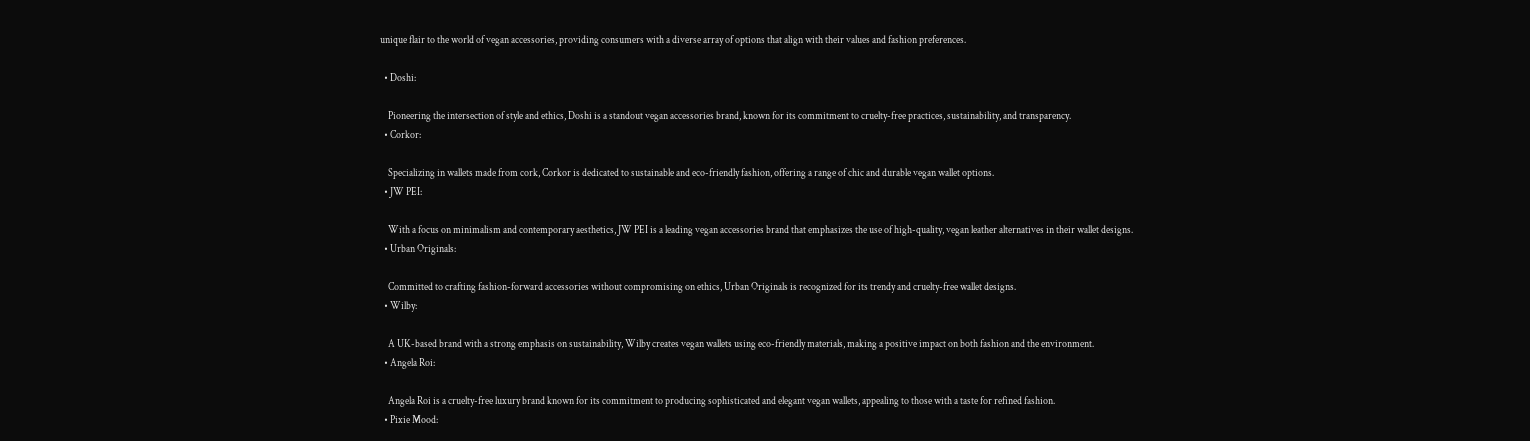unique flair to the world of vegan accessories, providing consumers with a diverse array of options that align with their values and fashion preferences.

  • Doshi:

    Pioneering the intersection of style and ethics, Doshi is a standout vegan accessories brand, known for its commitment to cruelty-free practices, sustainability, and transparency.
  • Corkor:

    Specializing in wallets made from cork, Corkor is dedicated to sustainable and eco-friendly fashion, offering a range of chic and durable vegan wallet options.
  • JW PEI:

    With a focus on minimalism and contemporary aesthetics, JW PEI is a leading vegan accessories brand that emphasizes the use of high-quality, vegan leather alternatives in their wallet designs.
  • Urban Originals:

    Committed to crafting fashion-forward accessories without compromising on ethics, Urban Originals is recognized for its trendy and cruelty-free wallet designs.
  • Wilby:

    A UK-based brand with a strong emphasis on sustainability, Wilby creates vegan wallets using eco-friendly materials, making a positive impact on both fashion and the environment.
  • Angela Roi:

    Angela Roi is a cruelty-free luxury brand known for its commitment to producing sophisticated and elegant vegan wallets, appealing to those with a taste for refined fashion.
  • Pixie Mood: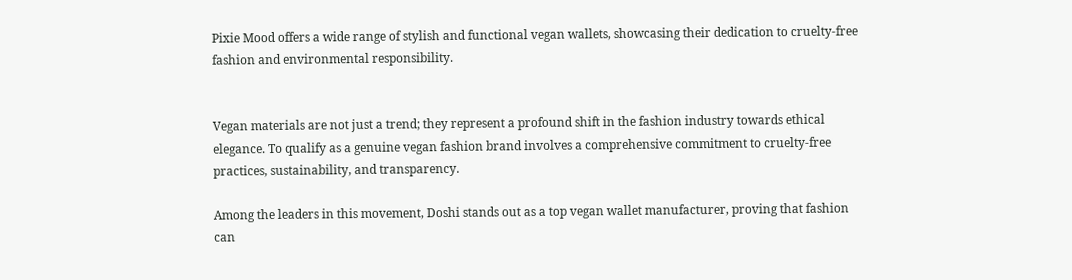Pixie Mood offers a wide range of stylish and functional vegan wallets, showcasing their dedication to cruelty-free fashion and environmental responsibility.


Vegan materials are not just a trend; they represent a profound shift in the fashion industry towards ethical elegance. To qualify as a genuine vegan fashion brand involves a comprehensive commitment to cruelty-free practices, sustainability, and transparency.

Among the leaders in this movement, Doshi stands out as a top vegan wallet manufacturer, proving that fashion can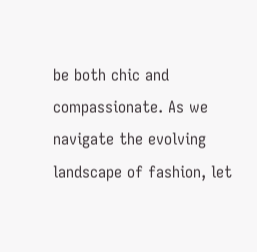be both chic and compassionate. As we navigate the evolving landscape of fashion, let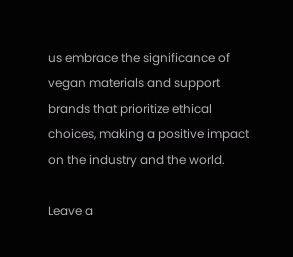us embrace the significance of vegan materials and support brands that prioritize ethical choices, making a positive impact on the industry and the world.

Leave a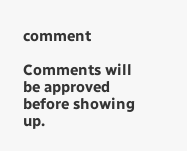comment

Comments will be approved before showing up.